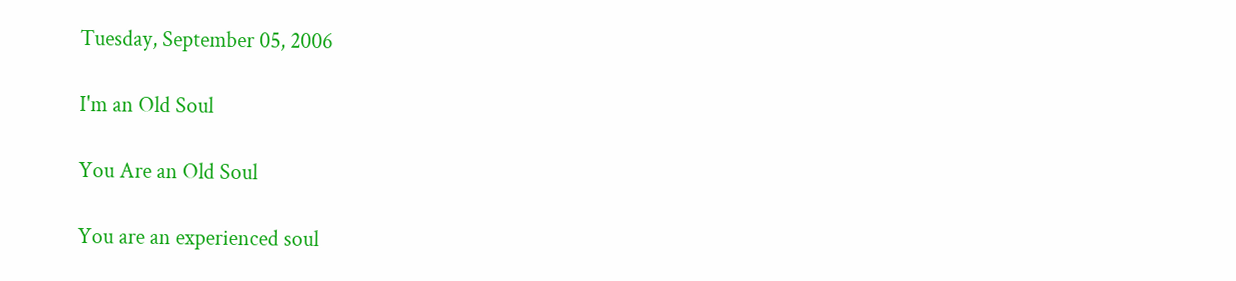Tuesday, September 05, 2006

I'm an Old Soul

You Are an Old Soul

You are an experienced soul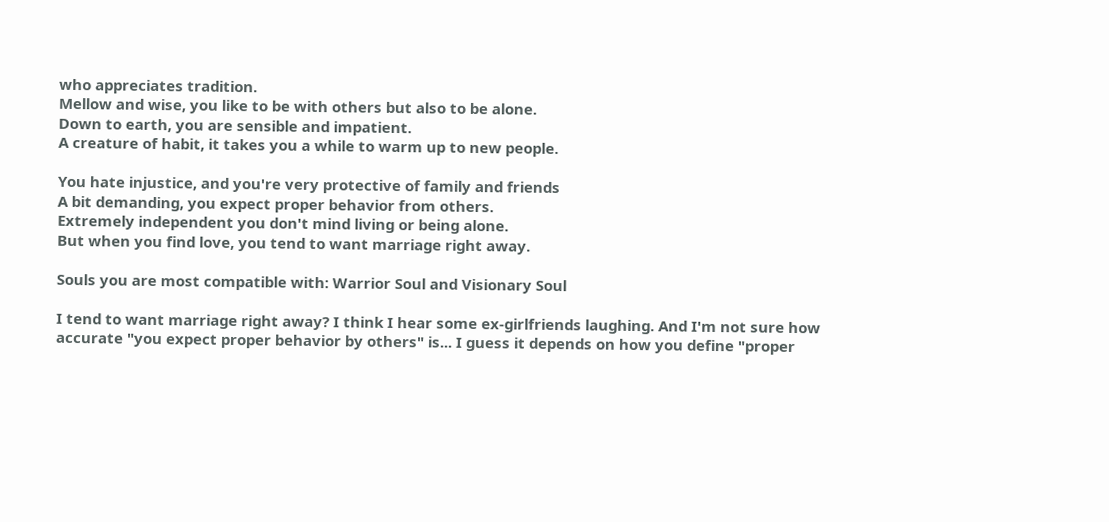who appreciates tradition.
Mellow and wise, you like to be with others but also to be alone.
Down to earth, you are sensible and impatient.
A creature of habit, it takes you a while to warm up to new people.

You hate injustice, and you're very protective of family and friends
A bit demanding, you expect proper behavior from others.
Extremely independent you don't mind living or being alone.
But when you find love, you tend to want marriage right away.

Souls you are most compatible with: Warrior Soul and Visionary Soul

I tend to want marriage right away? I think I hear some ex-girlfriends laughing. And I'm not sure how accurate "you expect proper behavior by others" is... I guess it depends on how you define "proper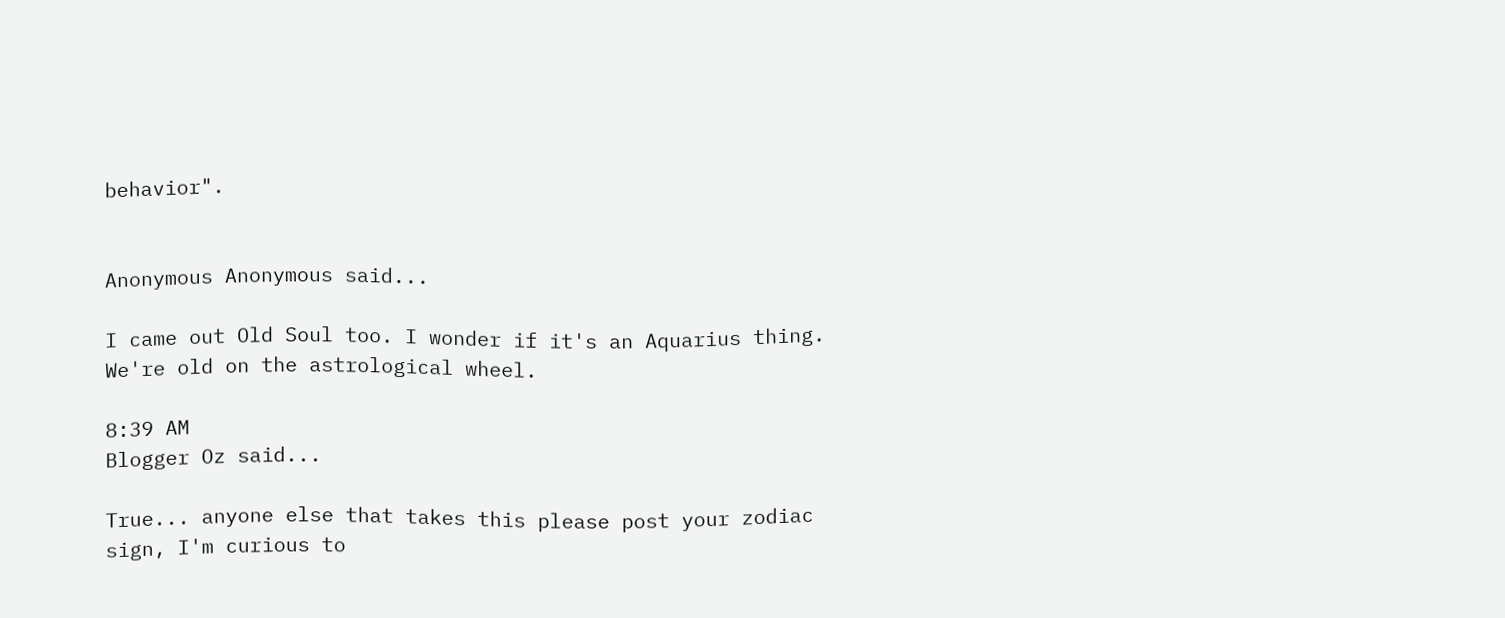behavior".


Anonymous Anonymous said...

I came out Old Soul too. I wonder if it's an Aquarius thing. We're old on the astrological wheel.

8:39 AM
Blogger Oz said...

True... anyone else that takes this please post your zodiac sign, I'm curious to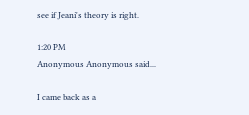see if Jeani's theory is right.

1:20 PM
Anonymous Anonymous said...

I came back as a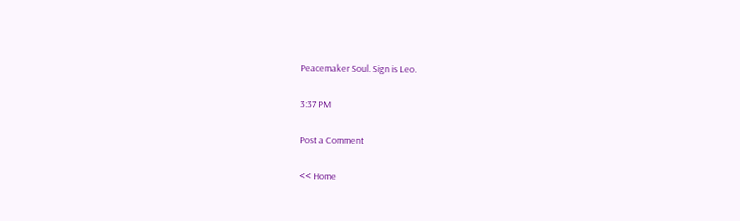Peacemaker Soul. Sign is Leo.

3:37 PM

Post a Comment

<< Home